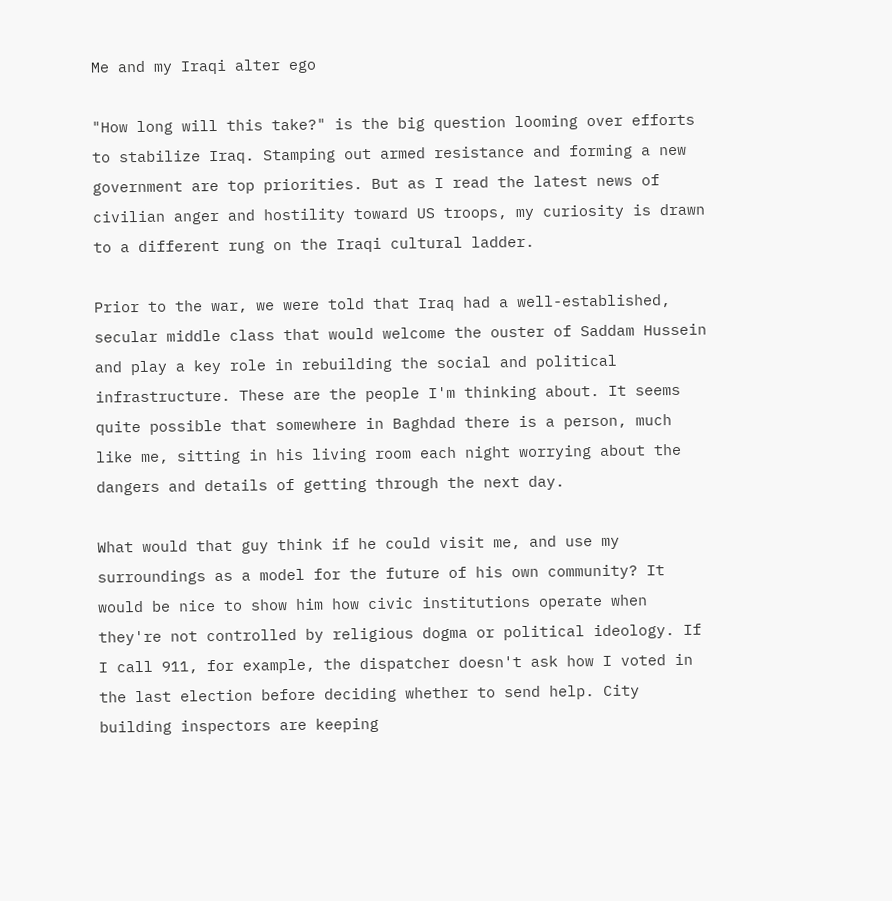Me and my Iraqi alter ego

"How long will this take?" is the big question looming over efforts to stabilize Iraq. Stamping out armed resistance and forming a new government are top priorities. But as I read the latest news of civilian anger and hostility toward US troops, my curiosity is drawn to a different rung on the Iraqi cultural ladder.

Prior to the war, we were told that Iraq had a well-established, secular middle class that would welcome the ouster of Saddam Hussein and play a key role in rebuilding the social and political infrastructure. These are the people I'm thinking about. It seems quite possible that somewhere in Baghdad there is a person, much like me, sitting in his living room each night worrying about the dangers and details of getting through the next day.

What would that guy think if he could visit me, and use my surroundings as a model for the future of his own community? It would be nice to show him how civic institutions operate when they're not controlled by religious dogma or political ideology. If I call 911, for example, the dispatcher doesn't ask how I voted in the last election before deciding whether to send help. City building inspectors are keeping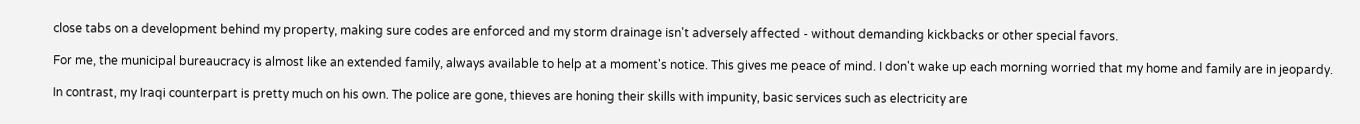close tabs on a development behind my property, making sure codes are enforced and my storm drainage isn't adversely affected - without demanding kickbacks or other special favors.

For me, the municipal bureaucracy is almost like an extended family, always available to help at a moment's notice. This gives me peace of mind. I don't wake up each morning worried that my home and family are in jeopardy.

In contrast, my Iraqi counterpart is pretty much on his own. The police are gone, thieves are honing their skills with impunity, basic services such as electricity are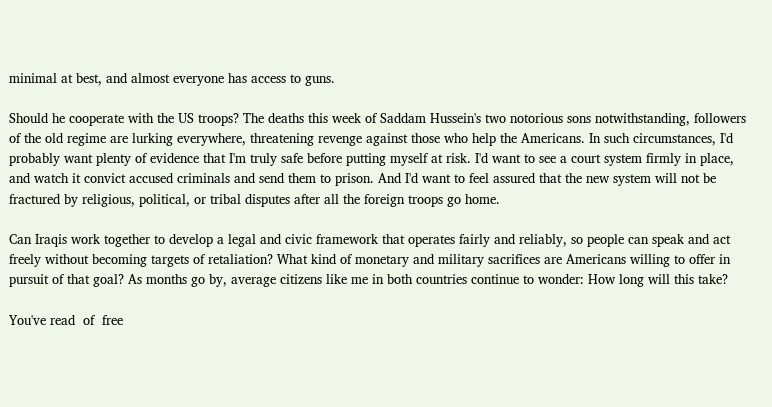minimal at best, and almost everyone has access to guns.

Should he cooperate with the US troops? The deaths this week of Saddam Hussein's two notorious sons notwithstanding, followers of the old regime are lurking everywhere, threatening revenge against those who help the Americans. In such circumstances, I'd probably want plenty of evidence that I'm truly safe before putting myself at risk. I'd want to see a court system firmly in place, and watch it convict accused criminals and send them to prison. And I'd want to feel assured that the new system will not be fractured by religious, political, or tribal disputes after all the foreign troops go home.

Can Iraqis work together to develop a legal and civic framework that operates fairly and reliably, so people can speak and act freely without becoming targets of retaliation? What kind of monetary and military sacrifices are Americans willing to offer in pursuit of that goal? As months go by, average citizens like me in both countries continue to wonder: How long will this take?

You've read  of  free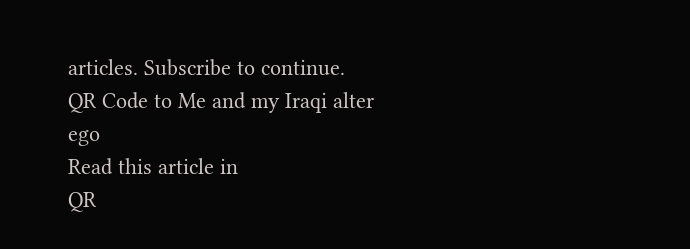articles. Subscribe to continue.
QR Code to Me and my Iraqi alter ego
Read this article in
QR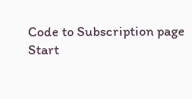Code to Subscription page
Start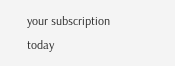your subscription today